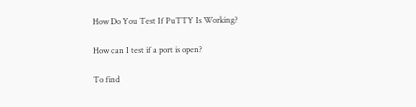How Do You Test If PuTTY Is Working?

How can I test if a port is open?

To find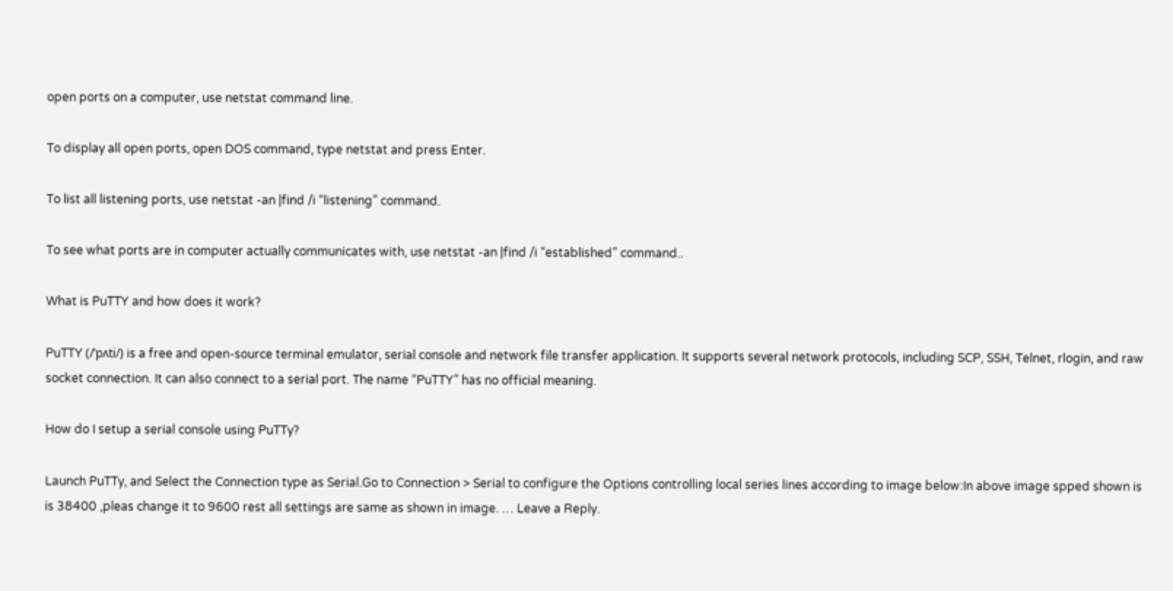open ports on a computer, use netstat command line.

To display all open ports, open DOS command, type netstat and press Enter.

To list all listening ports, use netstat -an |find /i “listening” command.

To see what ports are in computer actually communicates with, use netstat -an |find /i “established” command..

What is PuTTY and how does it work?

PuTTY (/ˈpʌti/) is a free and open-source terminal emulator, serial console and network file transfer application. It supports several network protocols, including SCP, SSH, Telnet, rlogin, and raw socket connection. It can also connect to a serial port. The name “PuTTY” has no official meaning.

How do I setup a serial console using PuTTy?

Launch PuTTy, and Select the Connection type as Serial.Go to Connection > Serial to configure the Options controlling local series lines according to image below:In above image spped shown is is 38400 ,pleas change it to 9600 rest all settings are same as shown in image. … Leave a Reply.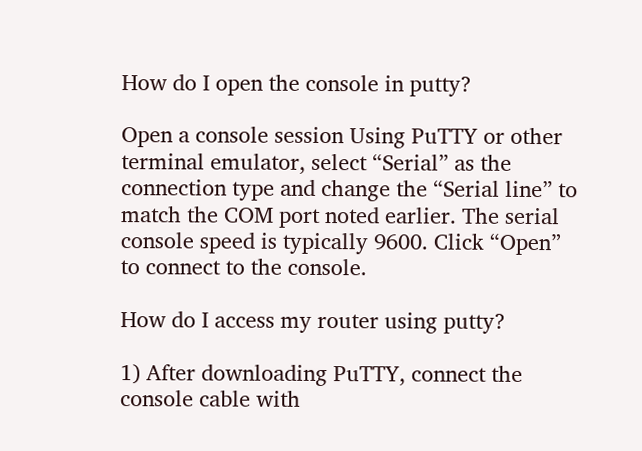How do I open the console in putty?

Open a console session Using PuTTY or other terminal emulator, select “Serial” as the connection type and change the “Serial line” to match the COM port noted earlier. The serial console speed is typically 9600. Click “Open” to connect to the console.

How do I access my router using putty?

1) After downloading PuTTY, connect the console cable with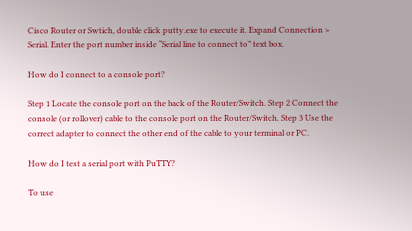Cisco Router or Swtich, double click putty.exe to execute it. Expand Connection > Serial. Enter the port number inside “Serial line to connect to” text box.

How do I connect to a console port?

Step 1 Locate the console port on the back of the Router/Switch. Step 2 Connect the console (or rollover) cable to the console port on the Router/Switch. Step 3 Use the correct adapter to connect the other end of the cable to your terminal or PC.

How do I test a serial port with PuTTY?

To use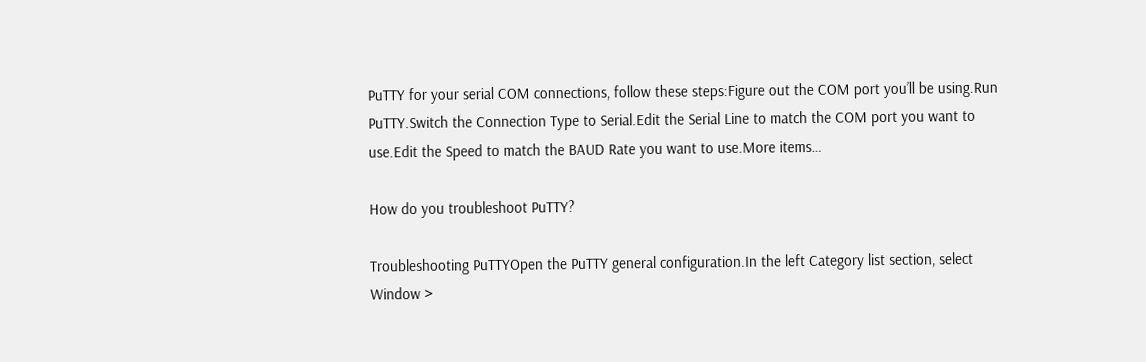PuTTY for your serial COM connections, follow these steps:Figure out the COM port you’ll be using.Run PuTTY.Switch the Connection Type to Serial.Edit the Serial Line to match the COM port you want to use.Edit the Speed to match the BAUD Rate you want to use.More items…

How do you troubleshoot PuTTY?

Troubleshooting PuTTYOpen the PuTTY general configuration.In the left Category list section, select Window >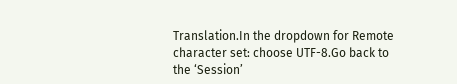Translation.In the dropdown for Remote character set: choose UTF-8.Go back to the ‘Session’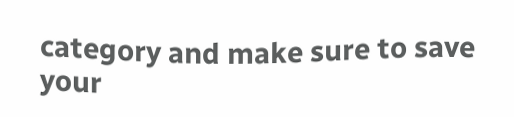category and make sure to save your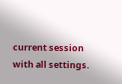current session with all settings.